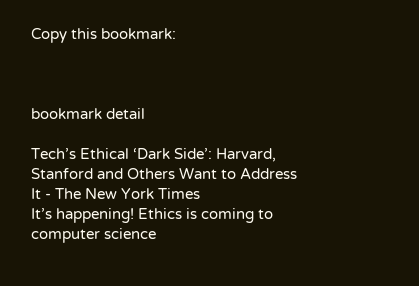Copy this bookmark:



bookmark detail

Tech’s Ethical ‘Dark Side’: Harvard, Stanford and Others Want to Address It - The New York Times
It’s happening! Ethics is coming to computer science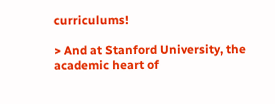curriculums!

> And at Stanford University, the academic heart of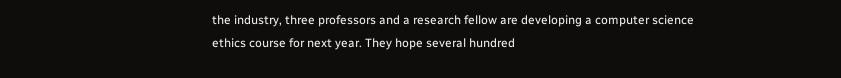the industry, three professors and a research fellow are developing a computer science ethics course for next year. They hope several hundred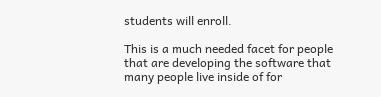students will enroll.

This is a much needed facet for people that are developing the software that many people live inside of for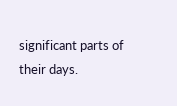significant parts of their days.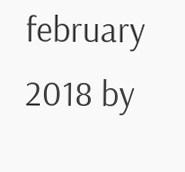february 2018 by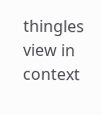thingles
view in context